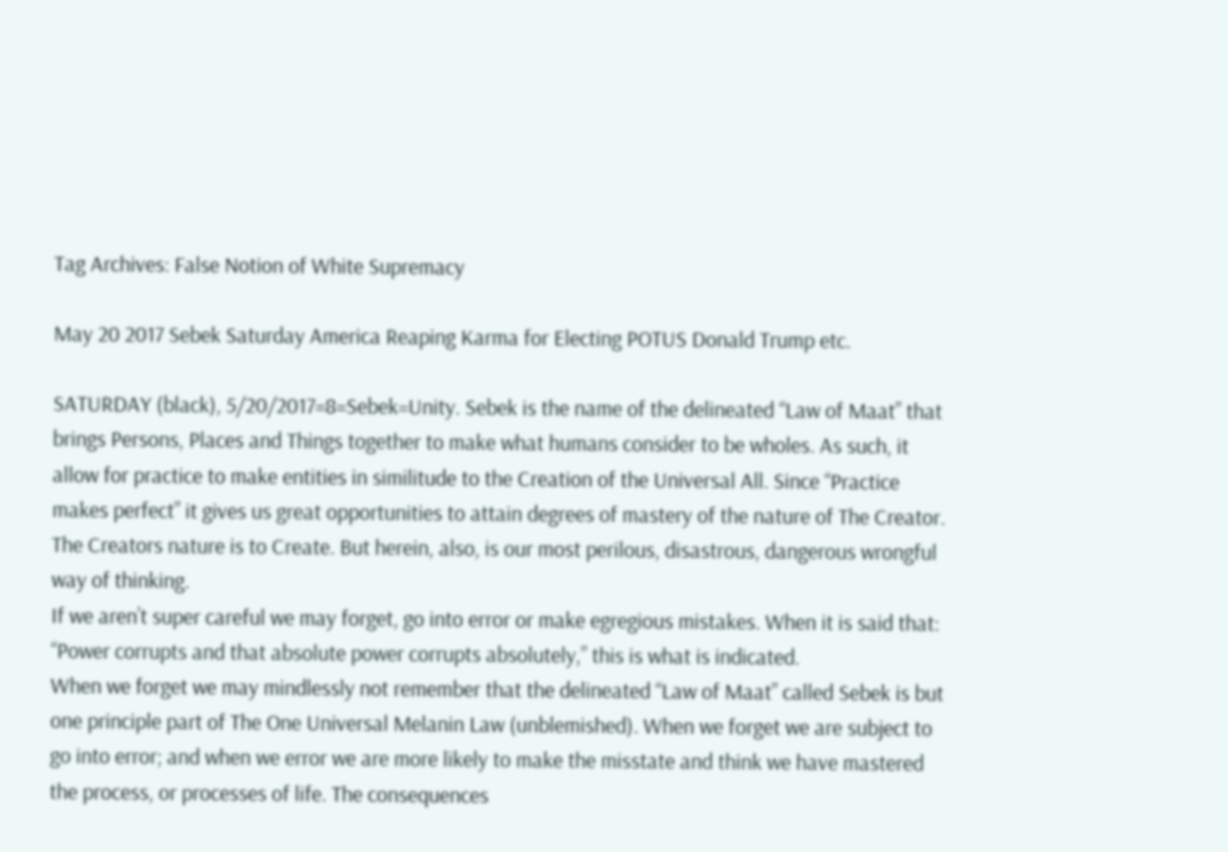Tag Archives: False Notion of White Supremacy

May 20 2017 Sebek Saturday America Reaping Karma for Electing POTUS Donald Trump etc.

SATURDAY (black), 5/20/2017=8=Sebek=Unity. Sebek is the name of the delineated “Law of Maat” that brings Persons, Places and Things together to make what humans consider to be wholes. As such, it allow for practice to make entities in similitude to the Creation of the Universal All. Since “Practice makes perfect” it gives us great opportunities to attain degrees of mastery of the nature of The Creator. The Creators nature is to Create. But herein, also, is our most perilous, disastrous, dangerous wrongful way of thinking.
If we aren’t super careful we may forget, go into error or make egregious mistakes. When it is said that: “Power corrupts and that absolute power corrupts absolutely,” this is what is indicated.
When we forget we may mindlessly not remember that the delineated “Law of Maat” called Sebek is but one principle part of The One Universal Melanin Law (unblemished). When we forget we are subject to go into error; and when we error we are more likely to make the misstate and think we have mastered the process, or processes of life. The consequences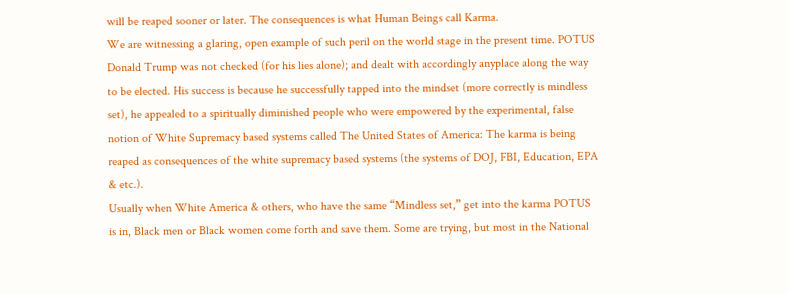will be reaped sooner or later. The consequences is what Human Beings call Karma.
We are witnessing a glaring, open example of such peril on the world stage in the present time. POTUS Donald Trump was not checked (for his lies alone); and dealt with accordingly anyplace along the way to be elected. His success is because he successfully tapped into the mindset (more correctly is mindless set), he appealed to a spiritually diminished people who were empowered by the experimental, false notion of White Supremacy based systems called The United States of America: The karma is being reaped as consequences of the white supremacy based systems (the systems of DOJ, FBI, Education, EPA & etc.).
Usually when White America & others, who have the same “Mindless set,” get into the karma POTUS is in, Black men or Black women come forth and save them. Some are trying, but most in the National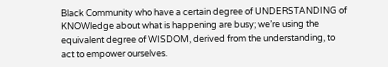Black Community who have a certain degree of UNDERSTANDING of KNOWledge about what is happening are busy; we’re using the equivalent degree of WISDOM, derived from the understanding, to act to empower ourselves.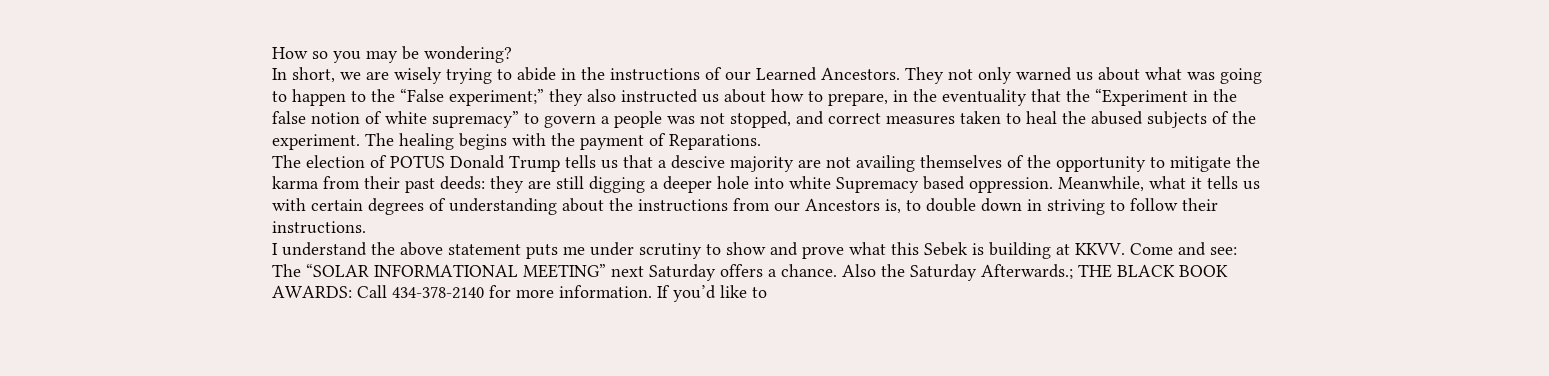How so you may be wondering?
In short, we are wisely trying to abide in the instructions of our Learned Ancestors. They not only warned us about what was going to happen to the “False experiment;” they also instructed us about how to prepare, in the eventuality that the “Experiment in the false notion of white supremacy” to govern a people was not stopped, and correct measures taken to heal the abused subjects of the experiment. The healing begins with the payment of Reparations.
The election of POTUS Donald Trump tells us that a descive majority are not availing themselves of the opportunity to mitigate the karma from their past deeds: they are still digging a deeper hole into white Supremacy based oppression. Meanwhile, what it tells us with certain degrees of understanding about the instructions from our Ancestors is, to double down in striving to follow their instructions.
I understand the above statement puts me under scrutiny to show and prove what this Sebek is building at KKVV. Come and see: The “SOLAR INFORMATIONAL MEETING” next Saturday offers a chance. Also the Saturday Afterwards.; THE BLACK BOOK AWARDS: Call 434-378-2140 for more information. If you’d like to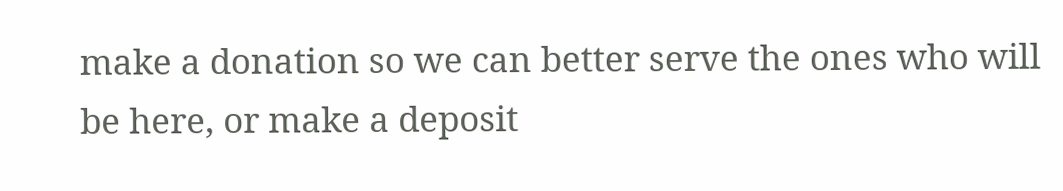make a donation so we can better serve the ones who will be here, or make a deposit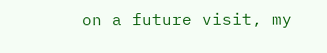on a future visit, my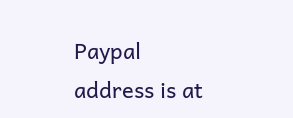Paypal address is at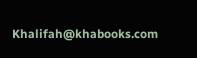Khalifah@khabooks.com